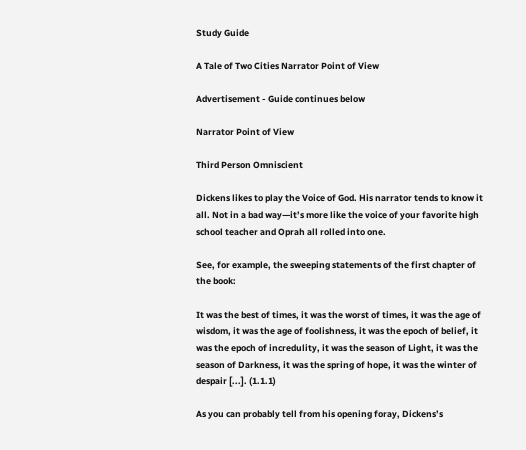Study Guide

A Tale of Two Cities Narrator Point of View

Advertisement - Guide continues below

Narrator Point of View

Third Person Omniscient

Dickens likes to play the Voice of God. His narrator tends to know it all. Not in a bad way—it’s more like the voice of your favorite high school teacher and Oprah all rolled into one.

See, for example, the sweeping statements of the first chapter of the book:

It was the best of times, it was the worst of times, it was the age of wisdom, it was the age of foolishness, it was the epoch of belief, it was the epoch of incredulity, it was the season of Light, it was the season of Darkness, it was the spring of hope, it was the winter of despair [...]. (1.1.1)

As you can probably tell from his opening foray, Dickens’s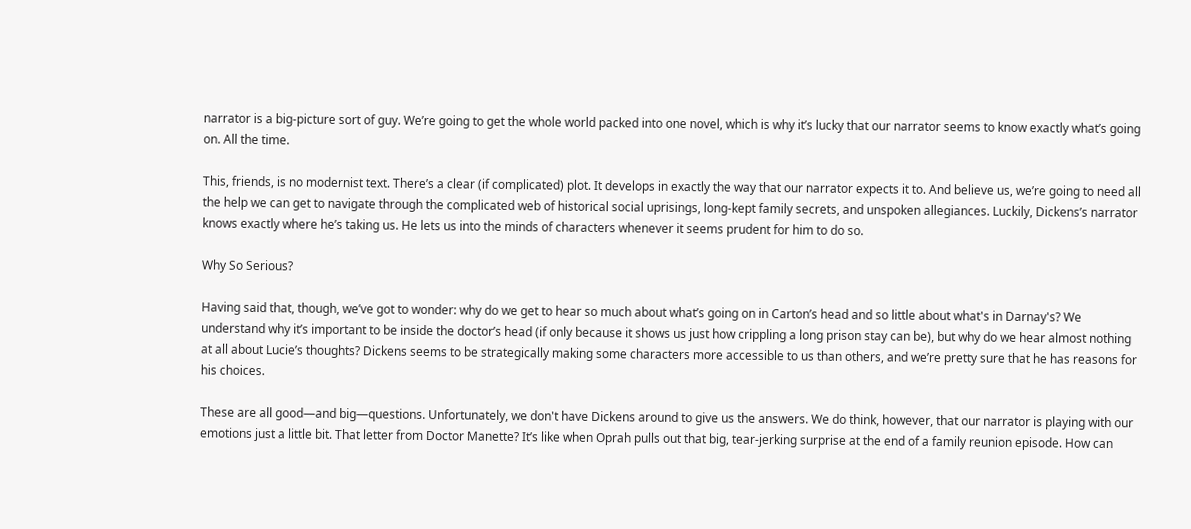narrator is a big-picture sort of guy. We’re going to get the whole world packed into one novel, which is why it’s lucky that our narrator seems to know exactly what’s going on. All the time.

This, friends, is no modernist text. There’s a clear (if complicated) plot. It develops in exactly the way that our narrator expects it to. And believe us, we’re going to need all the help we can get to navigate through the complicated web of historical social uprisings, long-kept family secrets, and unspoken allegiances. Luckily, Dickens’s narrator knows exactly where he’s taking us. He lets us into the minds of characters whenever it seems prudent for him to do so.

Why So Serious?

Having said that, though, we’ve got to wonder: why do we get to hear so much about what’s going on in Carton’s head and so little about what's in Darnay's? We understand why it’s important to be inside the doctor’s head (if only because it shows us just how crippling a long prison stay can be), but why do we hear almost nothing at all about Lucie’s thoughts? Dickens seems to be strategically making some characters more accessible to us than others, and we’re pretty sure that he has reasons for his choices.

These are all good—and big—questions. Unfortunately, we don't have Dickens around to give us the answers. We do think, however, that our narrator is playing with our emotions just a little bit. That letter from Doctor Manette? It’s like when Oprah pulls out that big, tear-jerking surprise at the end of a family reunion episode. How can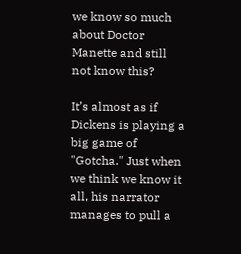we know so much about Doctor Manette and still not know this?

It’s almost as if Dickens is playing a big game of "Gotcha." Just when we think we know it all, his narrator manages to pull a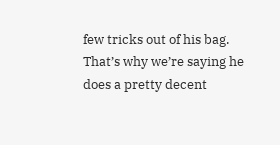few tricks out of his bag. That’s why we’re saying he does a pretty decent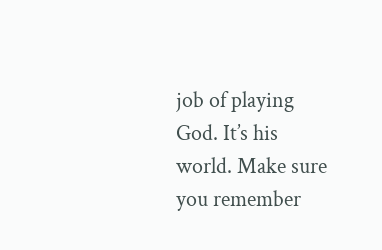job of playing God. It’s his world. Make sure you remember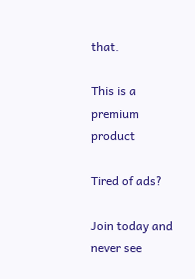that.

This is a premium product

Tired of ads?

Join today and never see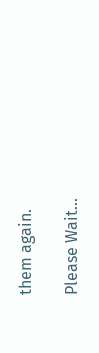them again.

Please Wait...